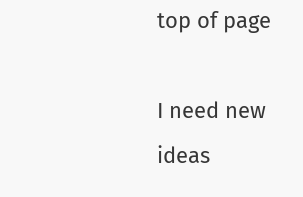top of page

I need new ideas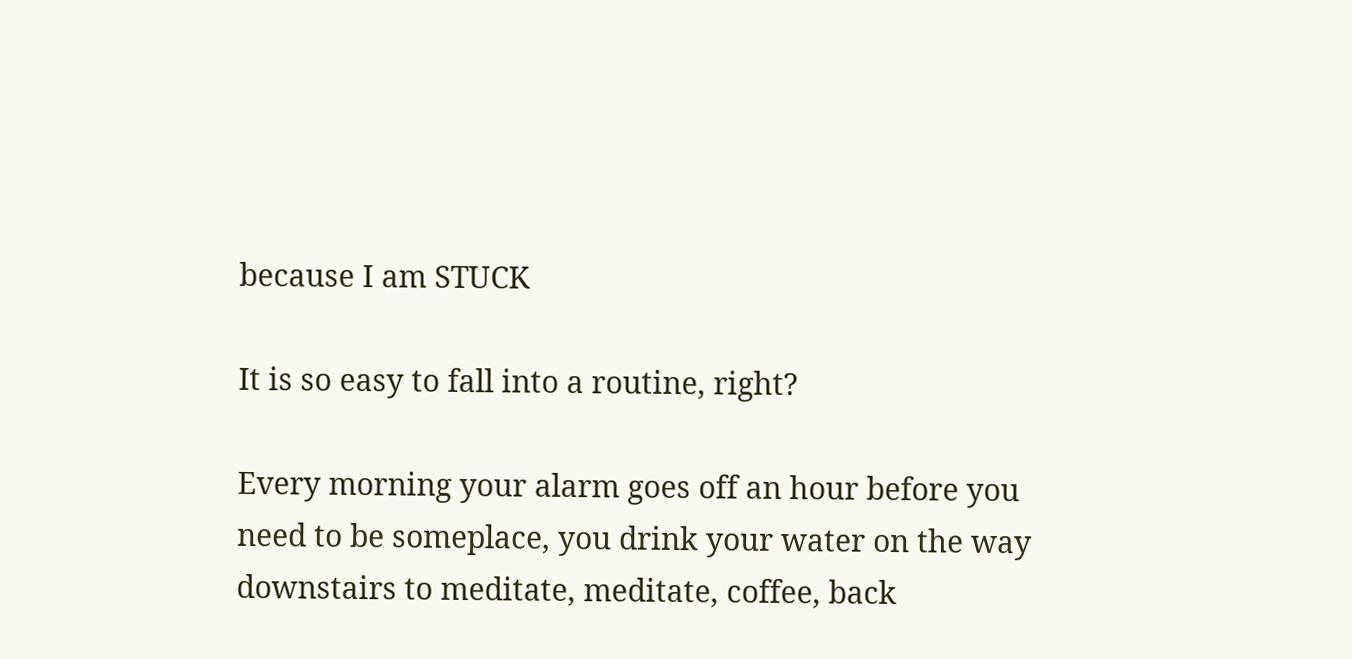because I am STUCK

It is so easy to fall into a routine, right?

Every morning your alarm goes off an hour before you need to be someplace, you drink your water on the way downstairs to meditate, meditate, coffee, back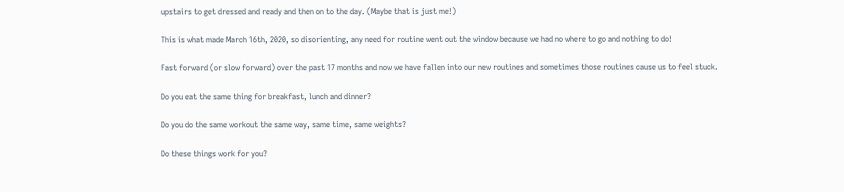upstairs to get dressed and ready and then on to the day. (Maybe that is just me!)

This is what made March 16th, 2020, so disorienting, any need for routine went out the window because we had no where to go and nothing to do!

Fast forward (or slow forward) over the past 17 months and now we have fallen into our new routines and sometimes those routines cause us to feel stuck.

Do you eat the same thing for breakfast, lunch and dinner?

Do you do the same workout the same way, same time, same weights?

Do these things work for you?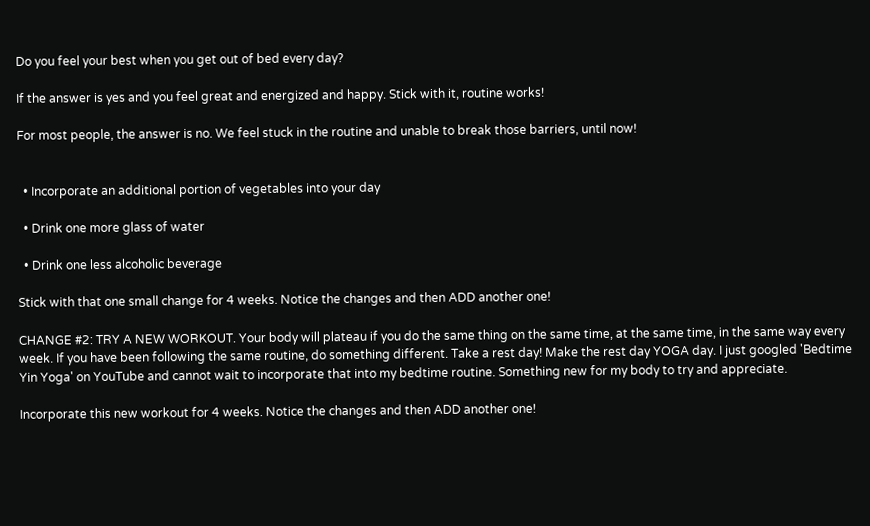Do you feel your best when you get out of bed every day?

If the answer is yes and you feel great and energized and happy. Stick with it, routine works!

For most people, the answer is no. We feel stuck in the routine and unable to break those barriers, until now!


  • Incorporate an additional portion of vegetables into your day

  • Drink one more glass of water

  • Drink one less alcoholic beverage

Stick with that one small change for 4 weeks. Notice the changes and then ADD another one!

CHANGE #2: TRY A NEW WORKOUT. Your body will plateau if you do the same thing on the same time, at the same time, in the same way every week. If you have been following the same routine, do something different. Take a rest day! Make the rest day YOGA day. I just googled 'Bedtime Yin Yoga' on YouTube and cannot wait to incorporate that into my bedtime routine. Something new for my body to try and appreciate.

Incorporate this new workout for 4 weeks. Notice the changes and then ADD another one!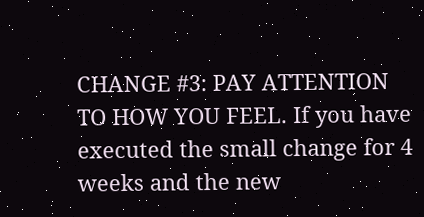CHANGE #3: PAY ATTENTION TO HOW YOU FEEL. If you have executed the small change for 4 weeks and the new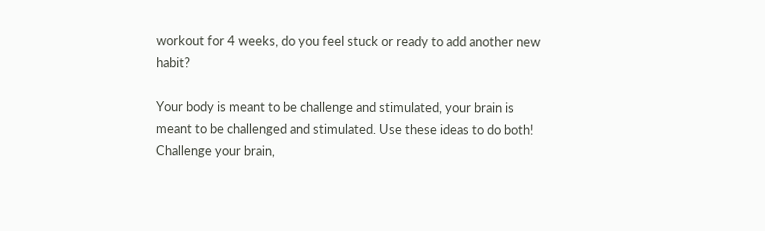workout for 4 weeks, do you feel stuck or ready to add another new habit?

Your body is meant to be challenge and stimulated, your brain is meant to be challenged and stimulated. Use these ideas to do both! Challenge your brain,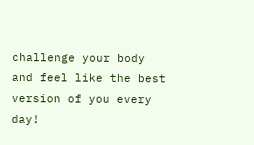challenge your body and feel like the best version of you every day!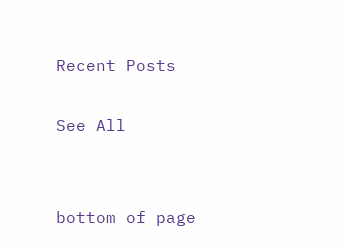Recent Posts

See All


bottom of page